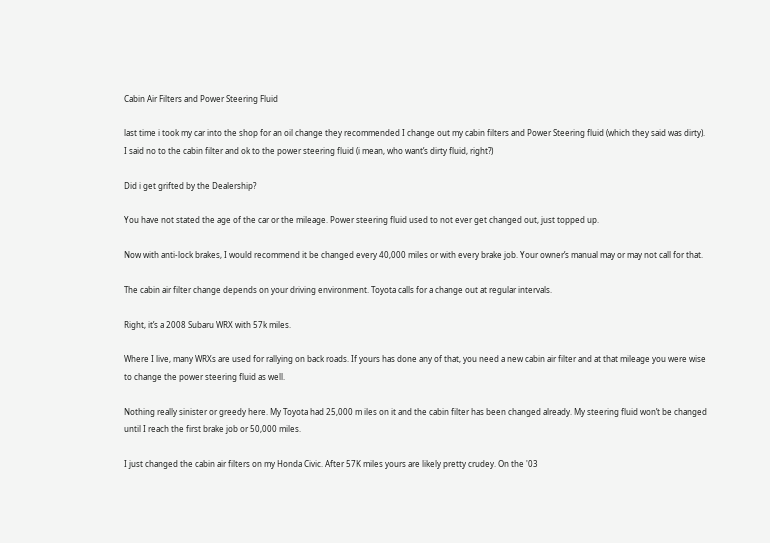Cabin Air Filters and Power Steering Fluid

last time i took my car into the shop for an oil change they recommended I change out my cabin filters and Power Steering fluid (which they said was dirty). I said no to the cabin filter and ok to the power steering fluid (i mean, who want’s dirty fluid, right?)

Did i get grifted by the Dealership?

You have not stated the age of the car or the mileage. Power steering fluid used to not ever get changed out, just topped up.

Now with anti-lock brakes, I would recommend it be changed every 40,000 miles or with every brake job. Your owner’s manual may or may not call for that.

The cabin air filter change depends on your driving environment. Toyota calls for a change out at regular intervals.

Right, it’s a 2008 Subaru WRX with 57k miles.

Where I live, many WRXs are used for rallying on back roads. If yours has done any of that, you need a new cabin air filter and at that mileage you were wise to change the power steering fluid as well.

Nothing really sinister or greedy here. My Toyota had 25,000 m iles on it and the cabin filter has been changed already. My steering fluid won’t be changed until I reach the first brake job or 50,000 miles.

I just changed the cabin air filters on my Honda Civic. After 57K miles yours are likely pretty crudey. On the '03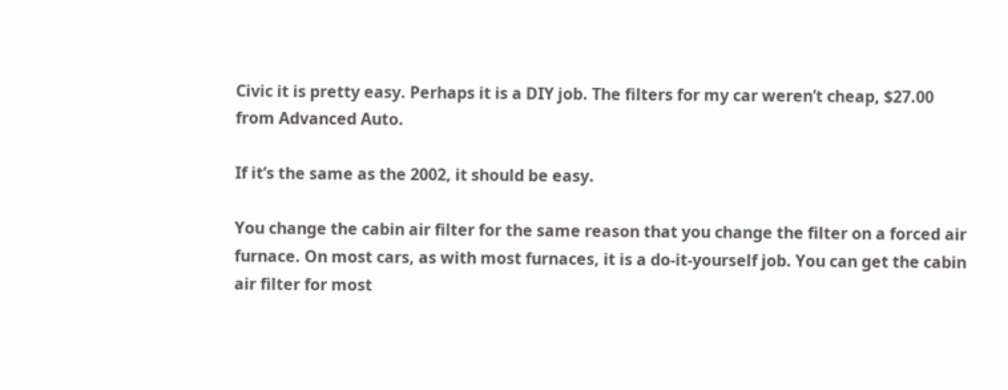Civic it is pretty easy. Perhaps it is a DIY job. The filters for my car weren’t cheap, $27.00 from Advanced Auto.

If it’s the same as the 2002, it should be easy.

You change the cabin air filter for the same reason that you change the filter on a forced air furnace. On most cars, as with most furnaces, it is a do-it-yourself job. You can get the cabin air filter for most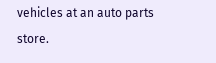vehicles at an auto parts store.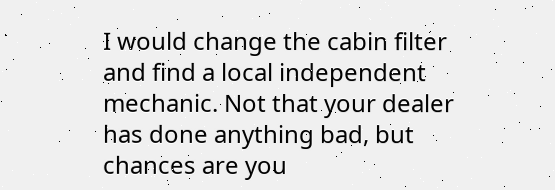I would change the cabin filter and find a local independent mechanic. Not that your dealer has done anything bad, but chances are you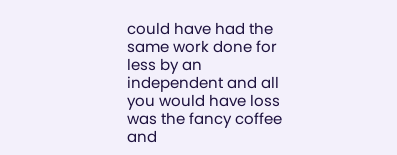could have had the same work done for less by an independent and all you would have loss was the fancy coffee and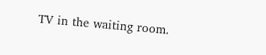TV in the waiting room.